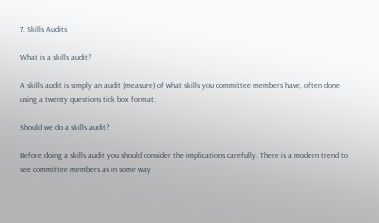7. Skills Audits

What is a skills audit?

A skills audit is simply an audit (measure) of what skills you committee members have, often done using a twenty questions tick box format.

Should we do a skills audit?

Before doing a skills audit you should consider the implications carefully. There is a modern trend to see committee members as in some way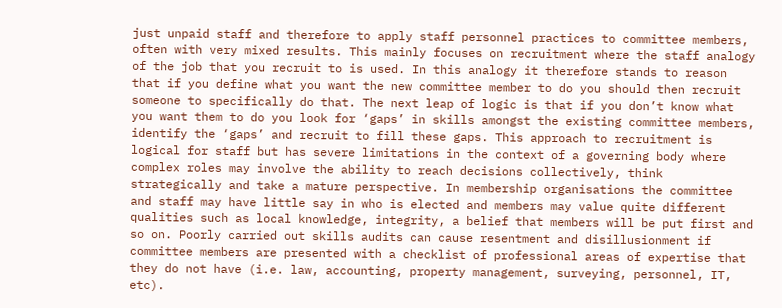just unpaid staff and therefore to apply staff personnel practices to committee members, often with very mixed results. This mainly focuses on recruitment where the staff analogy of the job that you recruit to is used. In this analogy it therefore stands to reason that if you define what you want the new committee member to do you should then recruit someone to specifically do that. The next leap of logic is that if you don’t know what you want them to do you look for ‘gaps’ in skills amongst the existing committee members, identify the ‘gaps’ and recruit to fill these gaps. This approach to recruitment is logical for staff but has severe limitations in the context of a governing body where complex roles may involve the ability to reach decisions collectively, think strategically and take a mature perspective. In membership organisations the committee and staff may have little say in who is elected and members may value quite different qualities such as local knowledge, integrity, a belief that members will be put first and so on. Poorly carried out skills audits can cause resentment and disillusionment if committee members are presented with a checklist of professional areas of expertise that they do not have (i.e. law, accounting, property management, surveying, personnel, IT, etc).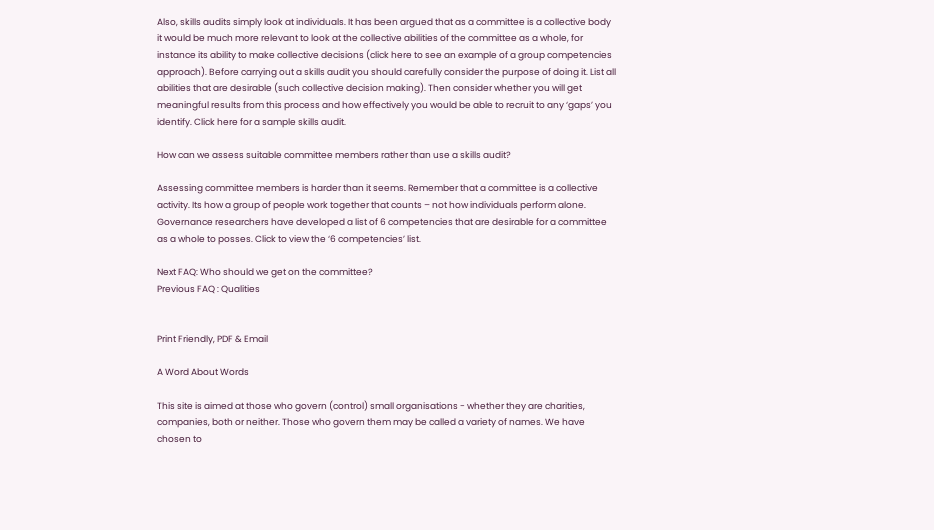Also, skills audits simply look at individuals. It has been argued that as a committee is a collective body it would be much more relevant to look at the collective abilities of the committee as a whole, for instance its ability to make collective decisions (click here to see an example of a group competencies approach). Before carrying out a skills audit you should carefully consider the purpose of doing it. List all abilities that are desirable (such collective decision making). Then consider whether you will get meaningful results from this process and how effectively you would be able to recruit to any ‘gaps’ you identify. Click here for a sample skills audit.

How can we assess suitable committee members rather than use a skills audit?

Assessing committee members is harder than it seems. Remember that a committee is a collective activity. Its how a group of people work together that counts – not how individuals perform alone. Governance researchers have developed a list of 6 competencies that are desirable for a committee as a whole to posses. Click to view the ‘6 competencies’ list.

Next FAQ: Who should we get on the committee?
Previous FAQ : Qualities


Print Friendly, PDF & Email

A Word About Words

This site is aimed at those who govern (control) small organisations - whether they are charities, companies, both or neither. Those who govern them may be called a variety of names. We have chosen to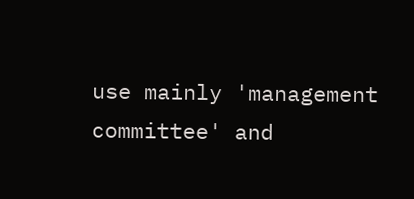use mainly 'management committee' and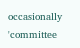occasionally 'committee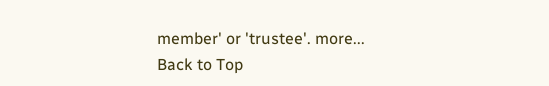member' or 'trustee'. more...
Back to Top